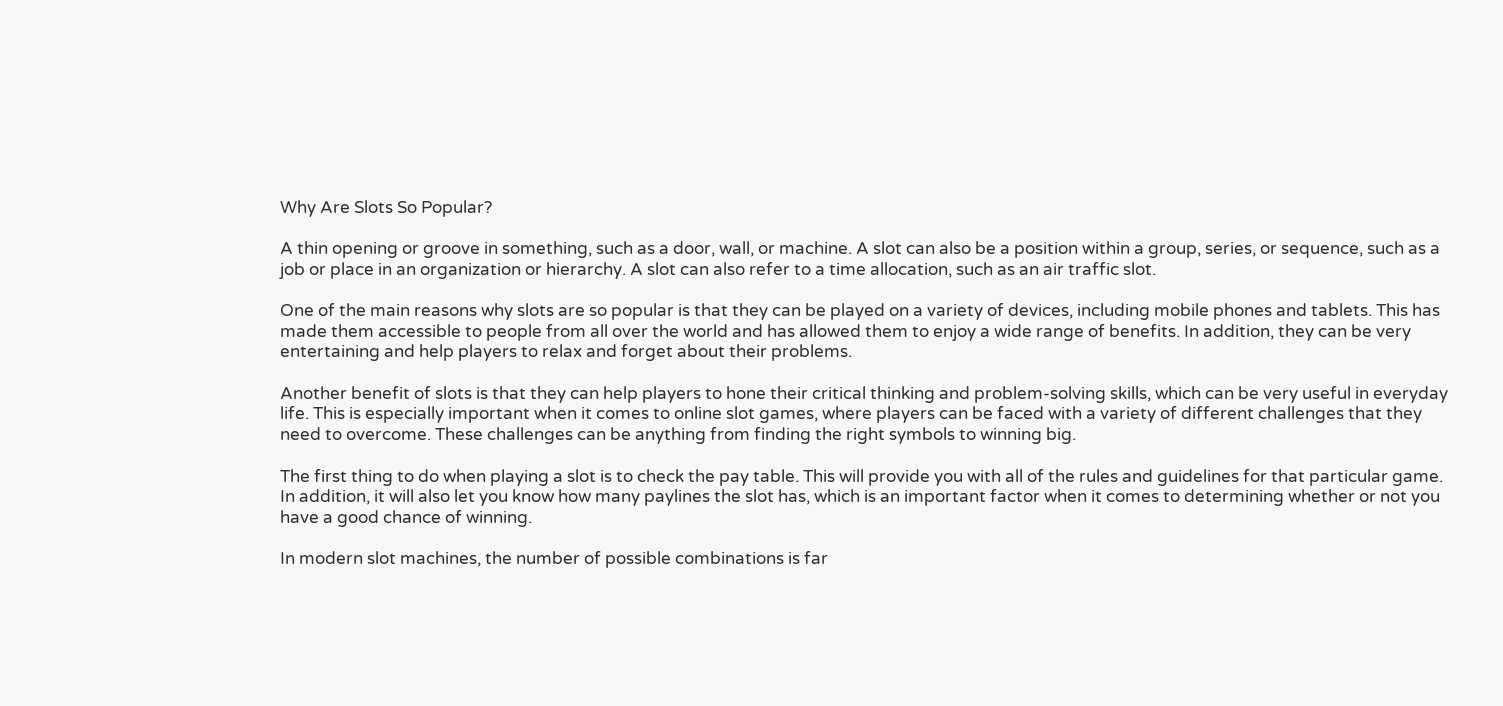Why Are Slots So Popular?

A thin opening or groove in something, such as a door, wall, or machine. A slot can also be a position within a group, series, or sequence, such as a job or place in an organization or hierarchy. A slot can also refer to a time allocation, such as an air traffic slot.

One of the main reasons why slots are so popular is that they can be played on a variety of devices, including mobile phones and tablets. This has made them accessible to people from all over the world and has allowed them to enjoy a wide range of benefits. In addition, they can be very entertaining and help players to relax and forget about their problems.

Another benefit of slots is that they can help players to hone their critical thinking and problem-solving skills, which can be very useful in everyday life. This is especially important when it comes to online slot games, where players can be faced with a variety of different challenges that they need to overcome. These challenges can be anything from finding the right symbols to winning big.

The first thing to do when playing a slot is to check the pay table. This will provide you with all of the rules and guidelines for that particular game. In addition, it will also let you know how many paylines the slot has, which is an important factor when it comes to determining whether or not you have a good chance of winning.

In modern slot machines, the number of possible combinations is far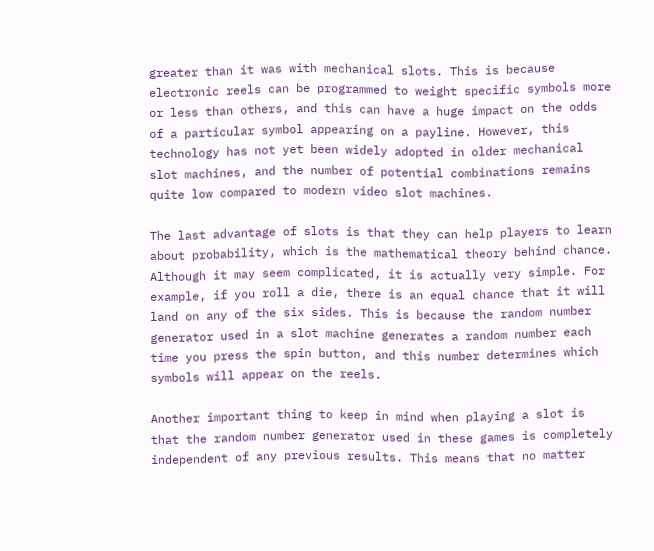greater than it was with mechanical slots. This is because electronic reels can be programmed to weight specific symbols more or less than others, and this can have a huge impact on the odds of a particular symbol appearing on a payline. However, this technology has not yet been widely adopted in older mechanical slot machines, and the number of potential combinations remains quite low compared to modern video slot machines.

The last advantage of slots is that they can help players to learn about probability, which is the mathematical theory behind chance. Although it may seem complicated, it is actually very simple. For example, if you roll a die, there is an equal chance that it will land on any of the six sides. This is because the random number generator used in a slot machine generates a random number each time you press the spin button, and this number determines which symbols will appear on the reels.

Another important thing to keep in mind when playing a slot is that the random number generator used in these games is completely independent of any previous results. This means that no matter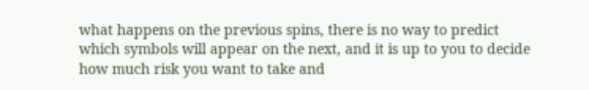what happens on the previous spins, there is no way to predict which symbols will appear on the next, and it is up to you to decide how much risk you want to take and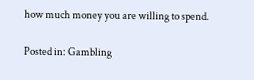how much money you are willing to spend.

Posted in: Gambling